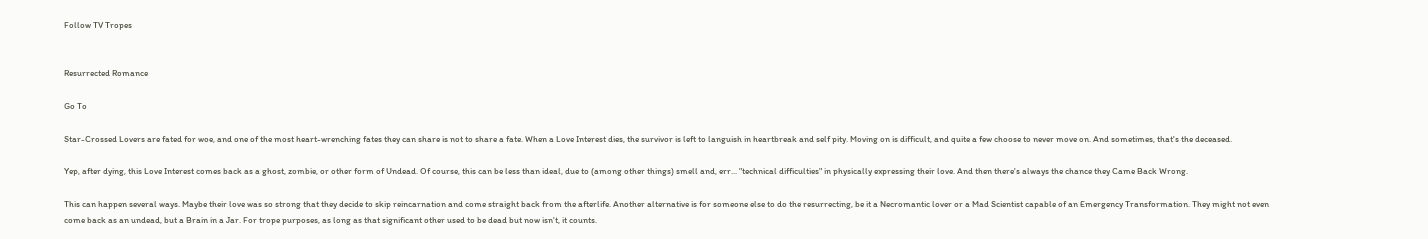Follow TV Tropes


Resurrected Romance

Go To

Star-Crossed Lovers are fated for woe, and one of the most heart-wrenching fates they can share is not to share a fate. When a Love Interest dies, the survivor is left to languish in heartbreak and self pity. Moving on is difficult, and quite a few choose to never move on. And sometimes, that's the deceased.

Yep, after dying, this Love Interest comes back as a ghost, zombie, or other form of Undead. Of course, this can be less than ideal, due to (among other things) smell and, err... "technical difficulties" in physically expressing their love. And then there's always the chance they Came Back Wrong.

This can happen several ways. Maybe their love was so strong that they decide to skip reincarnation and come straight back from the afterlife. Another alternative is for someone else to do the resurrecting, be it a Necromantic lover or a Mad Scientist capable of an Emergency Transformation. They might not even come back as an undead, but a Brain in a Jar. For trope purposes, as long as that significant other used to be dead but now isn't, it counts.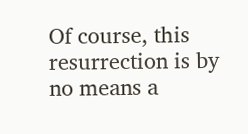Of course, this resurrection is by no means a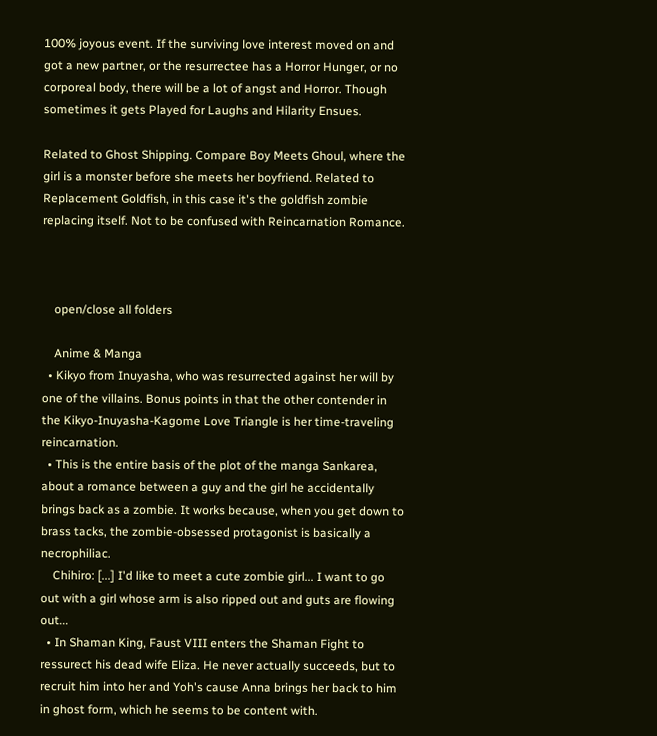100% joyous event. If the surviving love interest moved on and got a new partner, or the resurrectee has a Horror Hunger, or no corporeal body, there will be a lot of angst and Horror. Though sometimes it gets Played for Laughs and Hilarity Ensues.

Related to Ghost Shipping. Compare Boy Meets Ghoul, where the girl is a monster before she meets her boyfriend. Related to Replacement Goldfish, in this case it's the goldfish zombie replacing itself. Not to be confused with Reincarnation Romance.



    open/close all folders

    Anime & Manga
  • Kikyo from Inuyasha, who was resurrected against her will by one of the villains. Bonus points in that the other contender in the Kikyo-Inuyasha-Kagome Love Triangle is her time-traveling reincarnation.
  • This is the entire basis of the plot of the manga Sankarea, about a romance between a guy and the girl he accidentally brings back as a zombie. It works because, when you get down to brass tacks, the zombie-obsessed protagonist is basically a necrophiliac.
    Chihiro: [...] I'd like to meet a cute zombie girl... I want to go out with a girl whose arm is also ripped out and guts are flowing out...
  • In Shaman King, Faust VIII enters the Shaman Fight to ressurect his dead wife Eliza. He never actually succeeds, but to recruit him into her and Yoh's cause Anna brings her back to him in ghost form, which he seems to be content with.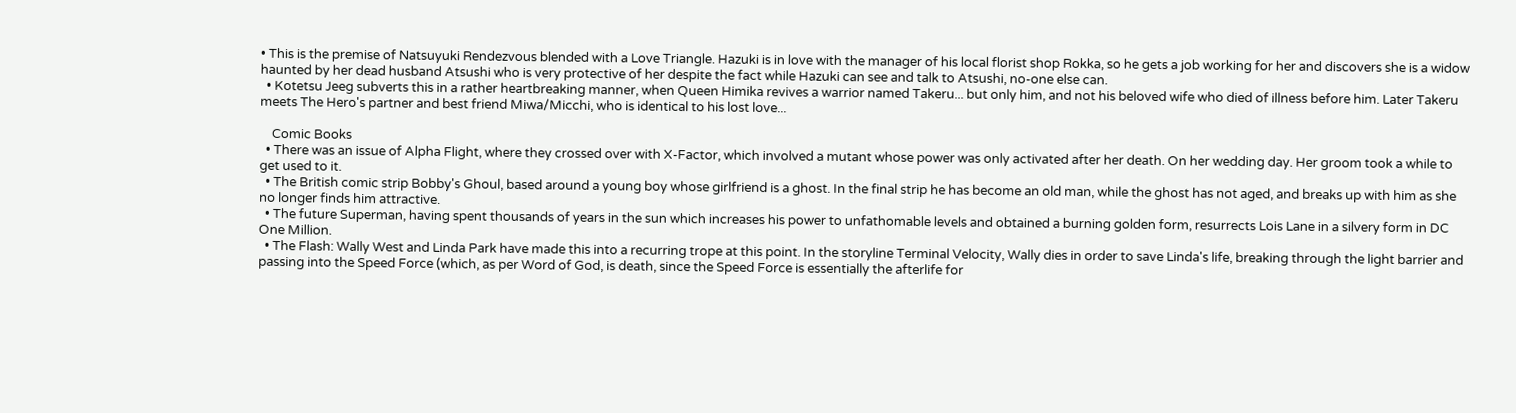• This is the premise of Natsuyuki Rendezvous blended with a Love Triangle. Hazuki is in love with the manager of his local florist shop Rokka, so he gets a job working for her and discovers she is a widow haunted by her dead husband Atsushi who is very protective of her despite the fact while Hazuki can see and talk to Atsushi, no-one else can.
  • Kotetsu Jeeg subverts this in a rather heartbreaking manner, when Queen Himika revives a warrior named Takeru... but only him, and not his beloved wife who died of illness before him. Later Takeru meets The Hero's partner and best friend Miwa/Micchi, who is identical to his lost love...

    Comic Books
  • There was an issue of Alpha Flight, where they crossed over with X-Factor, which involved a mutant whose power was only activated after her death. On her wedding day. Her groom took a while to get used to it.
  • The British comic strip Bobby's Ghoul, based around a young boy whose girlfriend is a ghost. In the final strip he has become an old man, while the ghost has not aged, and breaks up with him as she no longer finds him attractive.
  • The future Superman, having spent thousands of years in the sun which increases his power to unfathomable levels and obtained a burning golden form, resurrects Lois Lane in a silvery form in DC One Million.
  • The Flash: Wally West and Linda Park have made this into a recurring trope at this point. In the storyline Terminal Velocity, Wally dies in order to save Linda's life, breaking through the light barrier and passing into the Speed Force (which, as per Word of God, is death, since the Speed Force is essentially the afterlife for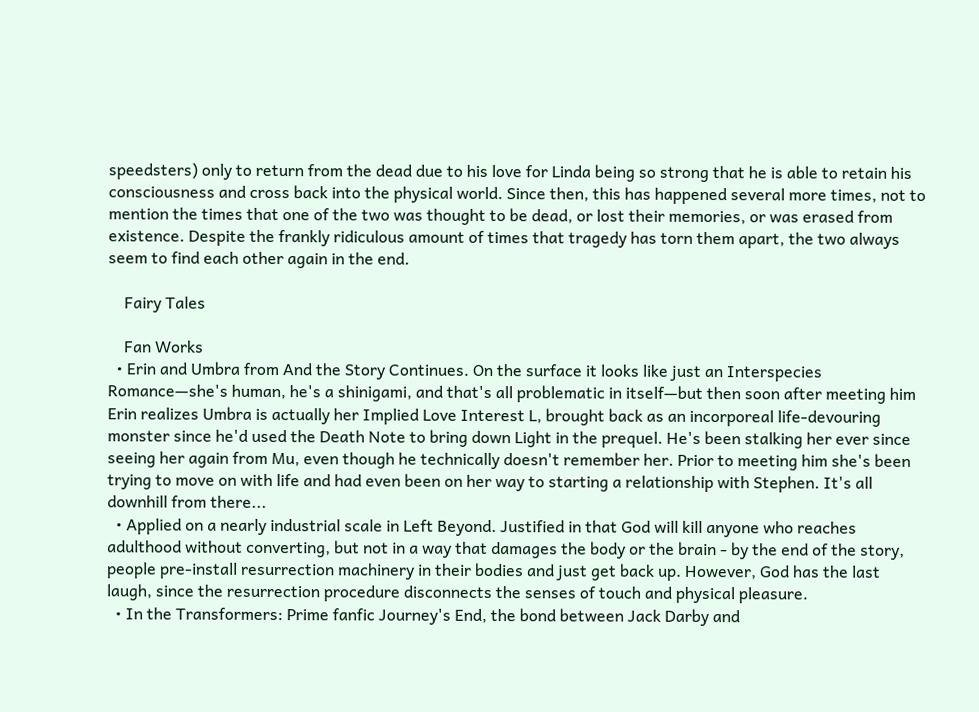speedsters) only to return from the dead due to his love for Linda being so strong that he is able to retain his consciousness and cross back into the physical world. Since then, this has happened several more times, not to mention the times that one of the two was thought to be dead, or lost their memories, or was erased from existence. Despite the frankly ridiculous amount of times that tragedy has torn them apart, the two always seem to find each other again in the end.

    Fairy Tales

    Fan Works
  • Erin and Umbra from And the Story Continues. On the surface it looks like just an Interspecies Romance—she's human, he's a shinigami, and that's all problematic in itself—but then soon after meeting him Erin realizes Umbra is actually her Implied Love Interest L, brought back as an incorporeal life-devouring monster since he'd used the Death Note to bring down Light in the prequel. He's been stalking her ever since seeing her again from Mu, even though he technically doesn't remember her. Prior to meeting him she's been trying to move on with life and had even been on her way to starting a relationship with Stephen. It's all downhill from there...
  • Applied on a nearly industrial scale in Left Beyond. Justified in that God will kill anyone who reaches adulthood without converting, but not in a way that damages the body or the brain - by the end of the story, people pre-install resurrection machinery in their bodies and just get back up. However, God has the last laugh, since the resurrection procedure disconnects the senses of touch and physical pleasure.
  • In the Transformers: Prime fanfic Journey's End, the bond between Jack Darby and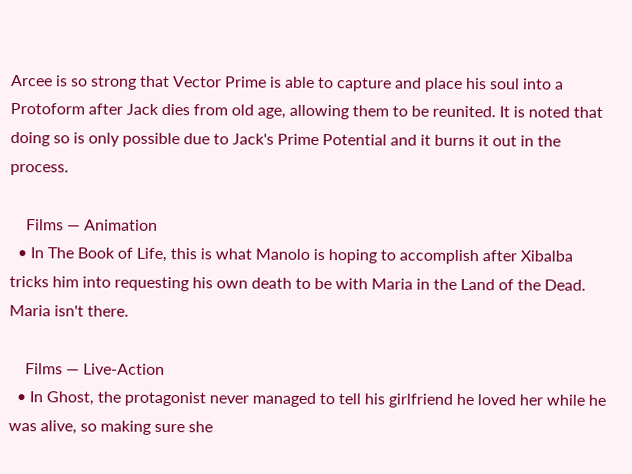Arcee is so strong that Vector Prime is able to capture and place his soul into a Protoform after Jack dies from old age, allowing them to be reunited. It is noted that doing so is only possible due to Jack's Prime Potential and it burns it out in the process.

    Films — Animation
  • In The Book of Life, this is what Manolo is hoping to accomplish after Xibalba tricks him into requesting his own death to be with Maria in the Land of the Dead. Maria isn't there.

    Films — Live-Action
  • In Ghost, the protagonist never managed to tell his girlfriend he loved her while he was alive, so making sure she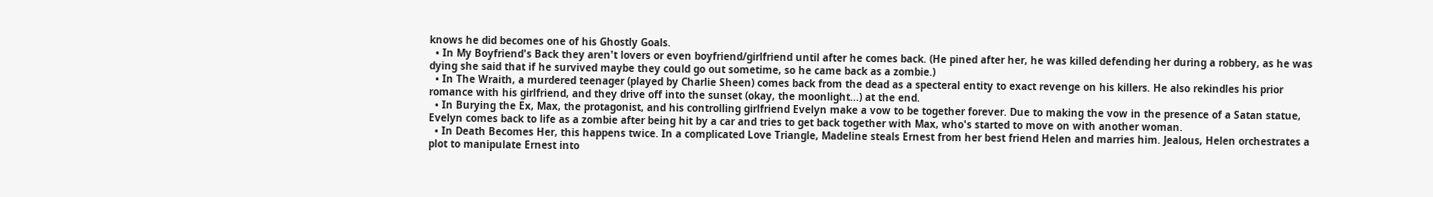knows he did becomes one of his Ghostly Goals.
  • In My Boyfriend's Back they aren't lovers or even boyfriend/girlfriend until after he comes back. (He pined after her, he was killed defending her during a robbery, as he was dying she said that if he survived maybe they could go out sometime, so he came back as a zombie.)
  • In The Wraith, a murdered teenager (played by Charlie Sheen) comes back from the dead as a specteral entity to exact revenge on his killers. He also rekindles his prior romance with his girlfriend, and they drive off into the sunset (okay, the moonlight...) at the end.
  • In Burying the Ex, Max, the protagonist, and his controlling girlfriend Evelyn make a vow to be together forever. Due to making the vow in the presence of a Satan statue, Evelyn comes back to life as a zombie after being hit by a car and tries to get back together with Max, who's started to move on with another woman.
  • In Death Becomes Her, this happens twice. In a complicated Love Triangle, Madeline steals Ernest from her best friend Helen and marries him. Jealous, Helen orchestrates a plot to manipulate Ernest into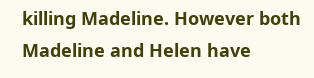killing Madeline. However both Madeline and Helen have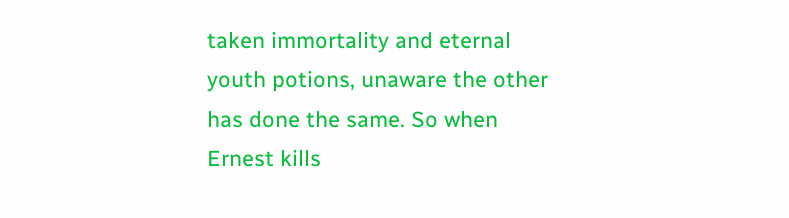taken immortality and eternal youth potions, unaware the other has done the same. So when Ernest kills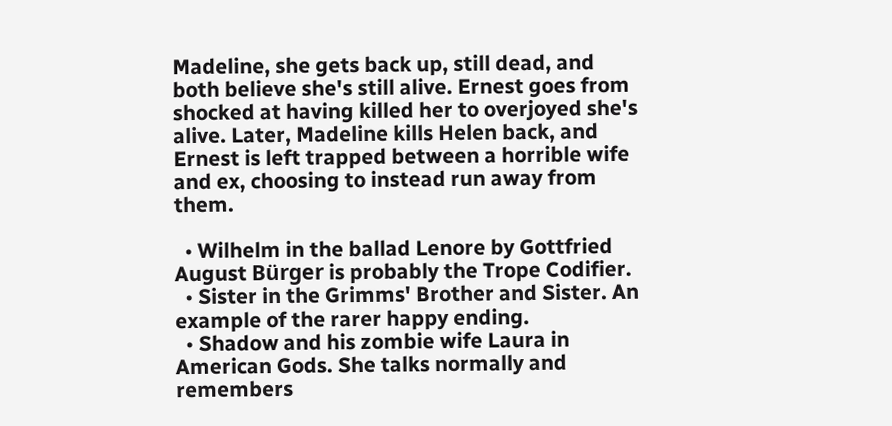Madeline, she gets back up, still dead, and both believe she's still alive. Ernest goes from shocked at having killed her to overjoyed she's alive. Later, Madeline kills Helen back, and Ernest is left trapped between a horrible wife and ex, choosing to instead run away from them.

  • Wilhelm in the ballad Lenore by Gottfried August Bürger is probably the Trope Codifier.
  • Sister in the Grimms' Brother and Sister. An example of the rarer happy ending.
  • Shadow and his zombie wife Laura in American Gods. She talks normally and remembers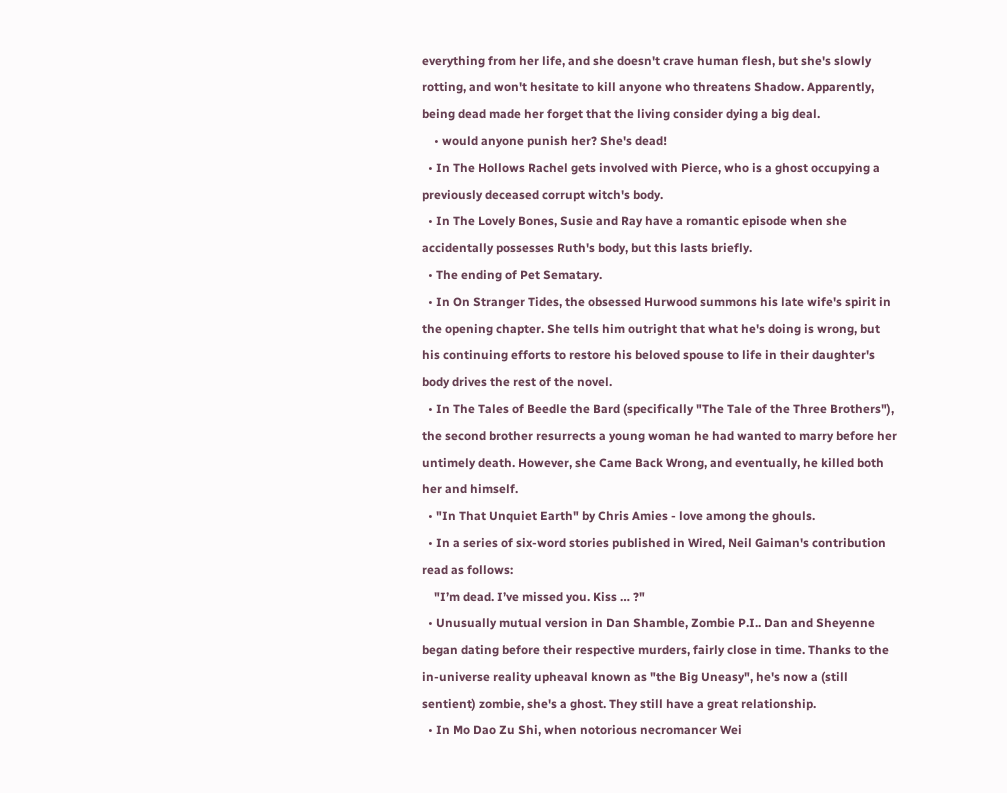everything from her life, and she doesn't crave human flesh, but she's slowly rotting, and won't hesitate to kill anyone who threatens Shadow. Apparently, being dead made her forget that the living consider dying a big deal.
    • would anyone punish her? She's dead!
  • In The Hollows Rachel gets involved with Pierce, who is a ghost occupying a previously deceased corrupt witch's body.
  • In The Lovely Bones, Susie and Ray have a romantic episode when she accidentally possesses Ruth's body, but this lasts briefly.
  • The ending of Pet Sematary.
  • In On Stranger Tides, the obsessed Hurwood summons his late wife's spirit in the opening chapter. She tells him outright that what he's doing is wrong, but his continuing efforts to restore his beloved spouse to life in their daughter's body drives the rest of the novel.
  • In The Tales of Beedle the Bard (specifically "The Tale of the Three Brothers"), the second brother resurrects a young woman he had wanted to marry before her untimely death. However, she Came Back Wrong, and eventually, he killed both her and himself.
  • "In That Unquiet Earth" by Chris Amies - love among the ghouls.
  • In a series of six-word stories published in Wired, Neil Gaiman's contribution read as follows:
    "I’m dead. I’ve missed you. Kiss … ?"
  • Unusually mutual version in Dan Shamble, Zombie P.I.. Dan and Sheyenne began dating before their respective murders, fairly close in time. Thanks to the in-universe reality upheaval known as "the Big Uneasy", he's now a (still sentient) zombie, she's a ghost. They still have a great relationship.
  • In Mo Dao Zu Shi, when notorious necromancer Wei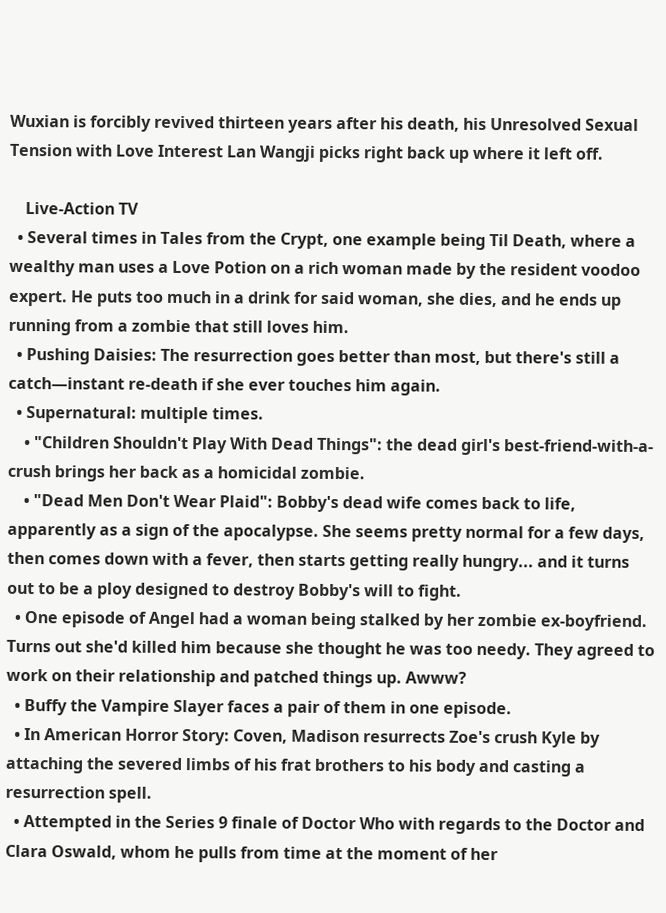Wuxian is forcibly revived thirteen years after his death, his Unresolved Sexual Tension with Love Interest Lan Wangji picks right back up where it left off.

    Live-Action TV
  • Several times in Tales from the Crypt, one example being Til Death, where a wealthy man uses a Love Potion on a rich woman made by the resident voodoo expert. He puts too much in a drink for said woman, she dies, and he ends up running from a zombie that still loves him.
  • Pushing Daisies: The resurrection goes better than most, but there's still a catch—instant re-death if she ever touches him again.
  • Supernatural: multiple times.
    • "Children Shouldn't Play With Dead Things": the dead girl's best-friend-with-a-crush brings her back as a homicidal zombie.
    • "Dead Men Don't Wear Plaid": Bobby's dead wife comes back to life, apparently as a sign of the apocalypse. She seems pretty normal for a few days, then comes down with a fever, then starts getting really hungry... and it turns out to be a ploy designed to destroy Bobby's will to fight.
  • One episode of Angel had a woman being stalked by her zombie ex-boyfriend. Turns out she'd killed him because she thought he was too needy. They agreed to work on their relationship and patched things up. Awww?
  • Buffy the Vampire Slayer faces a pair of them in one episode.
  • In American Horror Story: Coven, Madison resurrects Zoe's crush Kyle by attaching the severed limbs of his frat brothers to his body and casting a resurrection spell.
  • Attempted in the Series 9 finale of Doctor Who with regards to the Doctor and Clara Oswald, whom he pulls from time at the moment of her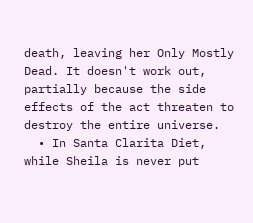death, leaving her Only Mostly Dead. It doesn't work out, partially because the side effects of the act threaten to destroy the entire universe.
  • In Santa Clarita Diet, while Sheila is never put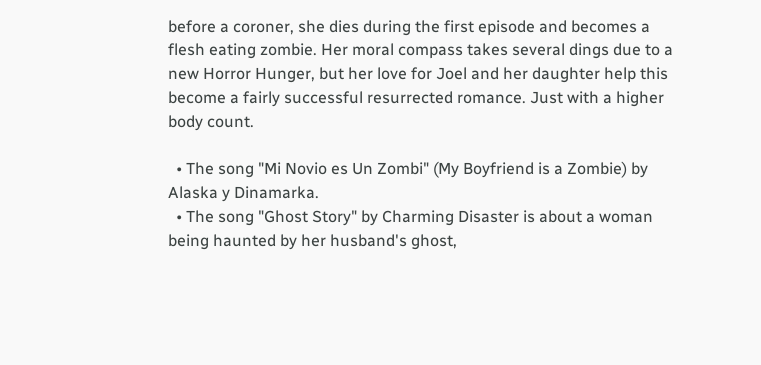before a coroner, she dies during the first episode and becomes a flesh eating zombie. Her moral compass takes several dings due to a new Horror Hunger, but her love for Joel and her daughter help this become a fairly successful resurrected romance. Just with a higher body count.

  • The song "Mi Novio es Un Zombi" (My Boyfriend is a Zombie) by Alaska y Dinamarka.
  • The song "Ghost Story" by Charming Disaster is about a woman being haunted by her husband's ghost,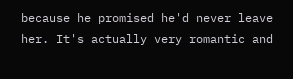because he promised he'd never leave her. It's actually very romantic and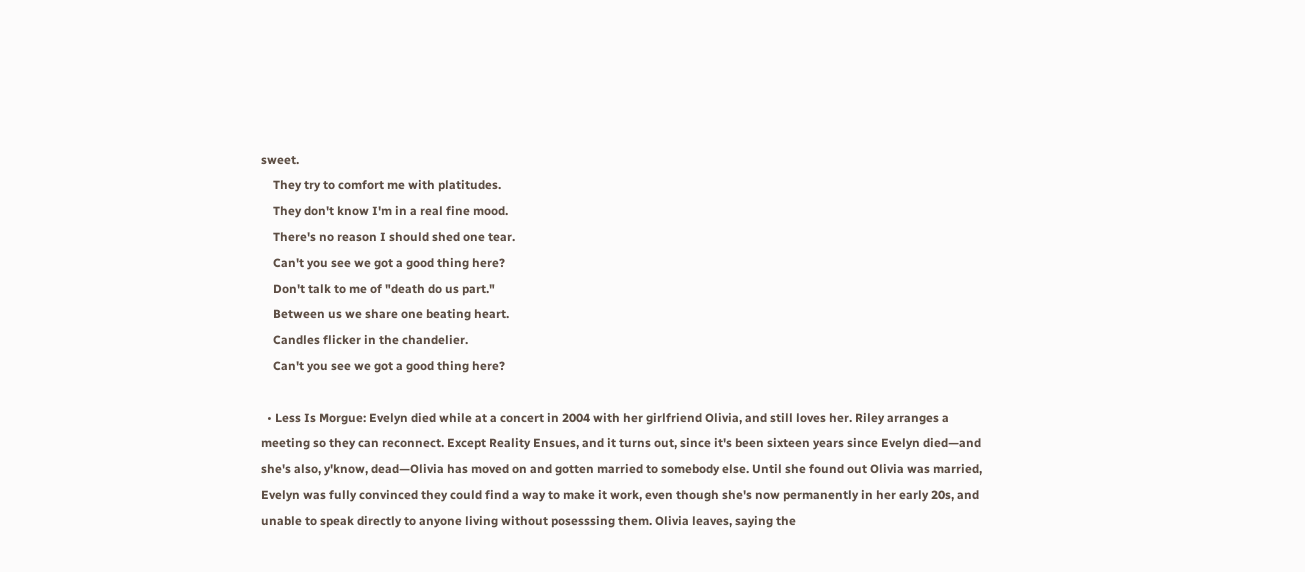sweet.
    They try to comfort me with platitudes.
    They don't know I'm in a real fine mood.
    There's no reason I should shed one tear.
    Can't you see we got a good thing here?
    Don't talk to me of "death do us part."
    Between us we share one beating heart.
    Candles flicker in the chandelier.
    Can't you see we got a good thing here?

  • Less Is Morgue: Evelyn died while at a concert in 2004 with her girlfriend Olivia, and still loves her. Riley arranges a meeting so they can reconnect. Except Reality Ensues, and it turns out, since it's been sixteen years since Evelyn died—and she's also, y'know, dead—Olivia has moved on and gotten married to somebody else. Until she found out Olivia was married, Evelyn was fully convinced they could find a way to make it work, even though she's now permanently in her early 20s, and unable to speak directly to anyone living without posesssing them. Olivia leaves, saying the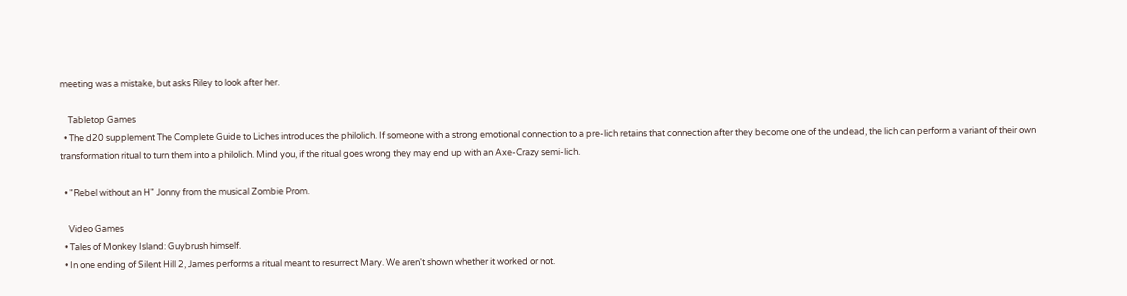meeting was a mistake, but asks Riley to look after her.

    Tabletop Games
  • The d20 supplement The Complete Guide to Liches introduces the philolich. If someone with a strong emotional connection to a pre-lich retains that connection after they become one of the undead, the lich can perform a variant of their own transformation ritual to turn them into a philolich. Mind you, if the ritual goes wrong they may end up with an Axe-Crazy semi-lich.

  • "Rebel without an H" Jonny from the musical Zombie Prom.

    Video Games
  • Tales of Monkey Island: Guybrush himself.
  • In one ending of Silent Hill 2, James performs a ritual meant to resurrect Mary. We aren't shown whether it worked or not.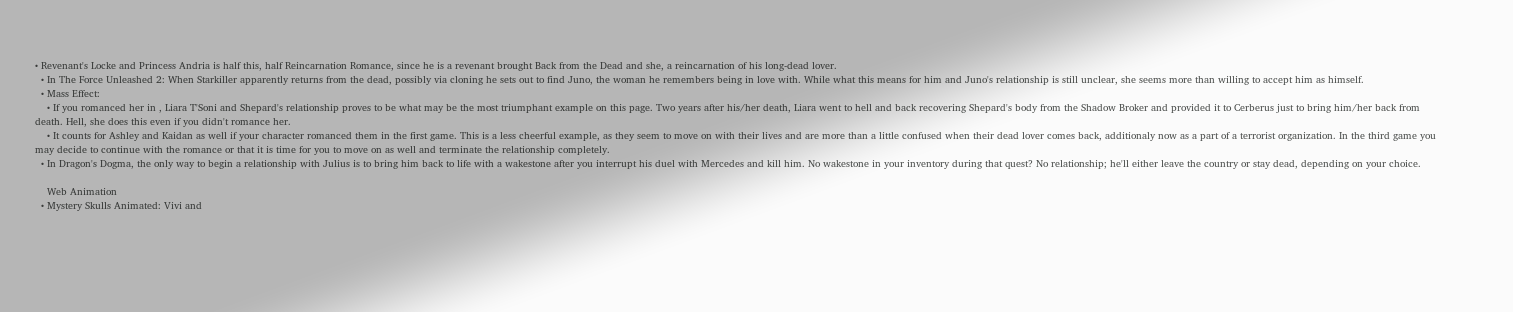• Revenant's Locke and Princess Andria is half this, half Reincarnation Romance, since he is a revenant brought Back from the Dead and she, a reincarnation of his long-dead lover.
  • In The Force Unleashed 2: When Starkiller apparently returns from the dead, possibly via cloning he sets out to find Juno, the woman he remembers being in love with. While what this means for him and Juno's relationship is still unclear, she seems more than willing to accept him as himself.
  • Mass Effect:
    • If you romanced her in , Liara T'Soni and Shepard's relationship proves to be what may be the most triumphant example on this page. Two years after his/her death, Liara went to hell and back recovering Shepard's body from the Shadow Broker and provided it to Cerberus just to bring him/her back from death. Hell, she does this even if you didn't romance her.
    • It counts for Ashley and Kaidan as well if your character romanced them in the first game. This is a less cheerful example, as they seem to move on with their lives and are more than a little confused when their dead lover comes back, additionaly now as a part of a terrorist organization. In the third game you may decide to continue with the romance or that it is time for you to move on as well and terminate the relationship completely.
  • In Dragon's Dogma, the only way to begin a relationship with Julius is to bring him back to life with a wakestone after you interrupt his duel with Mercedes and kill him. No wakestone in your inventory during that quest? No relationship; he'll either leave the country or stay dead, depending on your choice.

    Web Animation
  • Mystery Skulls Animated: Vivi and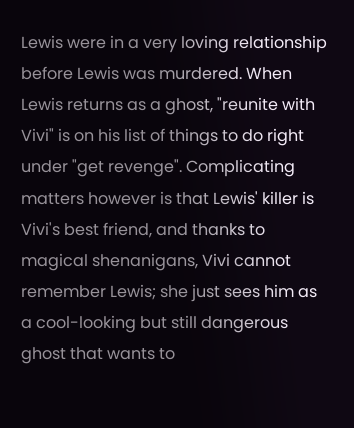Lewis were in a very loving relationship before Lewis was murdered. When Lewis returns as a ghost, "reunite with Vivi" is on his list of things to do right under "get revenge". Complicating matters however is that Lewis' killer is Vivi's best friend, and thanks to magical shenanigans, Vivi cannot remember Lewis; she just sees him as a cool-looking but still dangerous ghost that wants to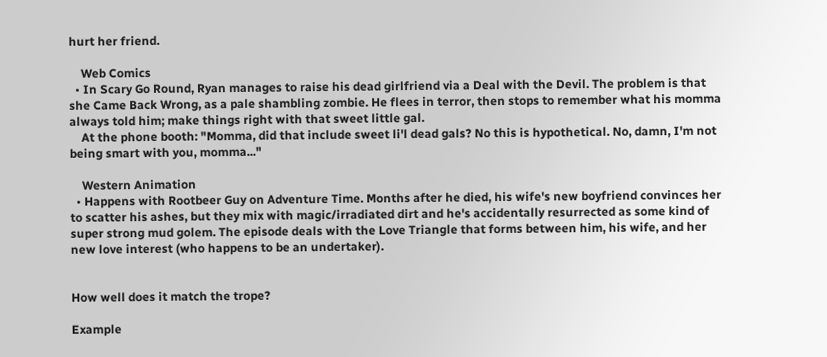hurt her friend.

    Web Comics
  • In Scary Go Round, Ryan manages to raise his dead girlfriend via a Deal with the Devil. The problem is that she Came Back Wrong, as a pale shambling zombie. He flees in terror, then stops to remember what his momma always told him; make things right with that sweet little gal.
    At the phone booth: "Momma, did that include sweet li'l dead gals? No this is hypothetical. No, damn, I'm not being smart with you, momma..."

    Western Animation
  • Happens with Rootbeer Guy on Adventure Time. Months after he died, his wife's new boyfriend convinces her to scatter his ashes, but they mix with magic/irradiated dirt and he's accidentally resurrected as some kind of super strong mud golem. The episode deals with the Love Triangle that forms between him, his wife, and her new love interest (who happens to be an undertaker).


How well does it match the trope?

Example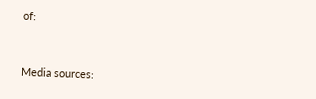of:


Media sources: